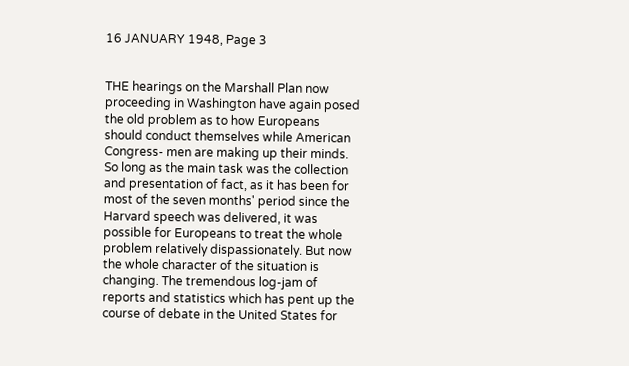16 JANUARY 1948, Page 3


THE hearings on the Marshall Plan now proceeding in Washington have again posed the old problem as to how Europeans should conduct themselves while American Congress- men are making up their minds. So long as the main task was the collection and presentation of fact, as it has been for most of the seven months' period since the Harvard speech was delivered, it was possible for Europeans to treat the whole problem relatively dispassionately. But now the whole character of the situation is changing. The tremendous log-jam of reports and statistics which has pent up the course of debate in the United States for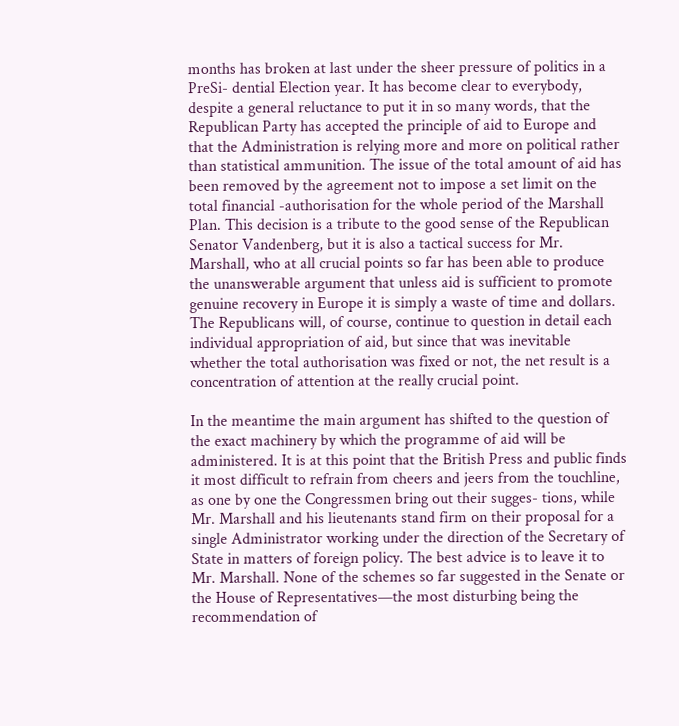months has broken at last under the sheer pressure of politics in a PreSi- dential Election year. It has become clear to everybody, despite a general reluctance to put it in so many words, that the Republican Party has accepted the principle of aid to Europe and that the Administration is relying more and more on political rather than statistical ammunition. The issue of the total amount of aid has been removed by the agreement not to impose a set limit on the total financial -authorisation for the whole period of the Marshall Plan. This decision is a tribute to the good sense of the Republican Senator Vandenberg, but it is also a tactical success for Mr. Marshall, who at all crucial points so far has been able to produce the unanswerable argument that unless aid is sufficient to promote genuine recovery in Europe it is simply a waste of time and dollars. The Republicans will, of course, continue to question in detail each individual appropriation of aid, but since that was inevitable whether the total authorisation was fixed or not, the net result is a concentration of attention at the really crucial point.

In the meantime the main argument has shifted to the question of the exact machinery by which the programme of aid will be administered. It is at this point that the British Press and public finds it most difficult to refrain from cheers and jeers from the touchline, as one by one the Congressmen bring out their sugges- tions, while Mr. Marshall and his lieutenants stand firm on their proposal for a single Administrator working under the direction of the Secretary of State in matters of foreign policy. The best advice is to leave it to Mr. Marshall. None of the schemes so far suggested in the Senate or the House of Representatives—the most disturbing being the recommendation of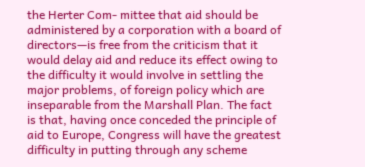the Herter Com- mittee that aid should be administered by a corporation with a board of directors—is free from the criticism that it would delay aid and reduce its effect owing to the difficulty it would involve in settling the major problems, of foreign policy which are inseparable from the Marshall Plan. The fact is that, having once conceded the principle of aid to Europe, Congress will have the greatest difficulty in putting through any scheme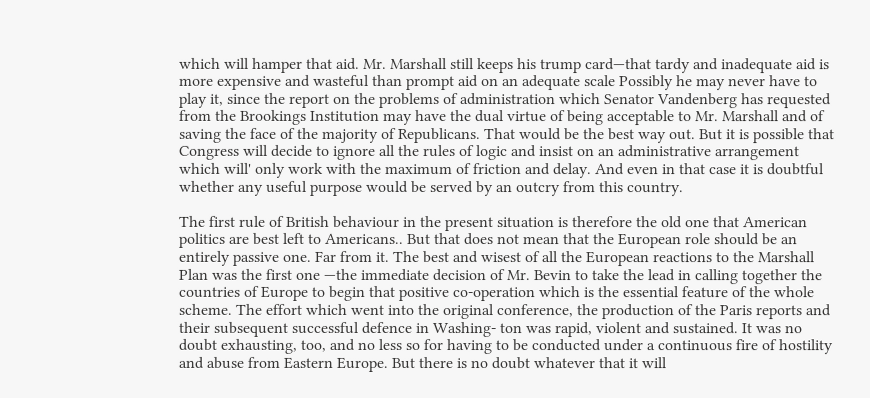which will hamper that aid. Mr. Marshall still keeps his trump card—that tardy and inadequate aid is more expensive and wasteful than prompt aid on an adequate scale Possibly he may never have to play it, since the report on the problems of administration which Senator Vandenberg has requested from the Brookings Institution may have the dual virtue of being acceptable to Mr. Marshall and of saving the face of the majority of Republicans. That would be the best way out. But it is possible that Congress will decide to ignore all the rules of logic and insist on an administrative arrangement which will' only work with the maximum of friction and delay. And even in that case it is doubtful whether any useful purpose would be served by an outcry from this country.

The first rule of British behaviour in the present situation is therefore the old one that American politics are best left to Americans.. But that does not mean that the European role should be an entirely passive one. Far from it. The best and wisest of all the European reactions to the Marshall Plan was the first one —the immediate decision of Mr. Bevin to take the lead in calling together the countries of Europe to begin that positive co-operation which is the essential feature of the whole scheme. The effort which went into the original conference, the production of the Paris reports and their subsequent successful defence in Washing- ton was rapid, violent and sustained. It was no doubt exhausting, too, and no less so for having to be conducted under a continuous fire of hostility and abuse from Eastern Europe. But there is no doubt whatever that it will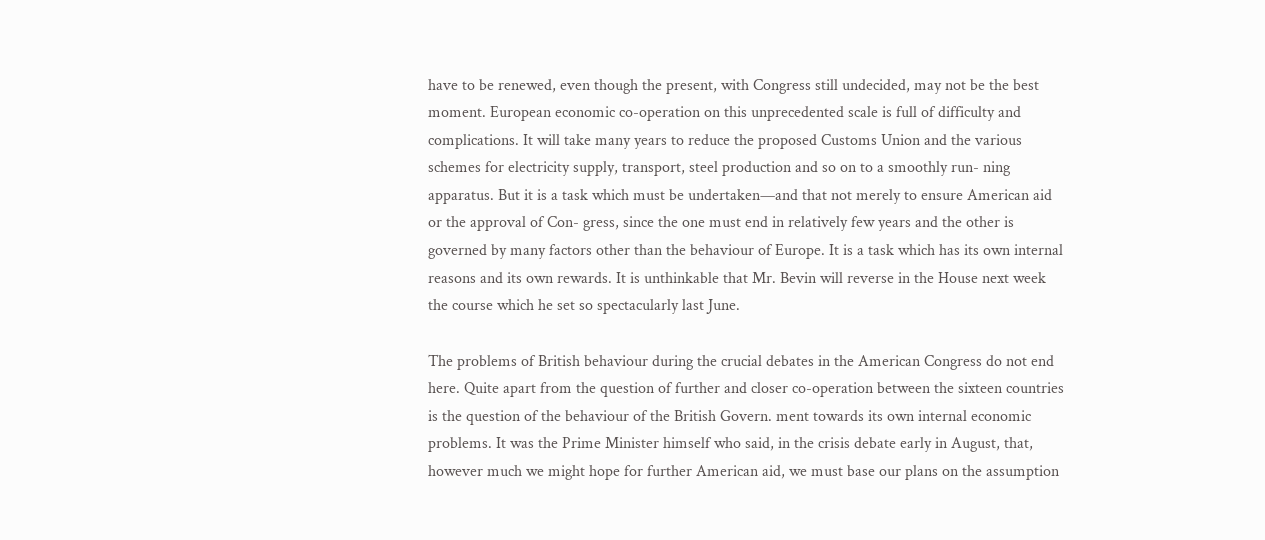have to be renewed, even though the present, with Congress still undecided, may not be the best moment. European economic co-operation on this unprecedented scale is full of difficulty and complications. It will take many years to reduce the proposed Customs Union and the various schemes for electricity supply, transport, steel production and so on to a smoothly run- ning apparatus. But it is a task which must be undertaken—and that not merely to ensure American aid or the approval of Con- gress, since the one must end in relatively few years and the other is governed by many factors other than the behaviour of Europe. It is a task which has its own internal reasons and its own rewards. It is unthinkable that Mr. Bevin will reverse in the House next week the course which he set so spectacularly last June.

The problems of British behaviour during the crucial debates in the American Congress do not end here. Quite apart from the question of further and closer co-operation between the sixteen countries is the question of the behaviour of the British Govern. ment towards its own internal economic problems. It was the Prime Minister himself who said, in the crisis debate early in August, that, however much we might hope for further American aid, we must base our plans on the assumption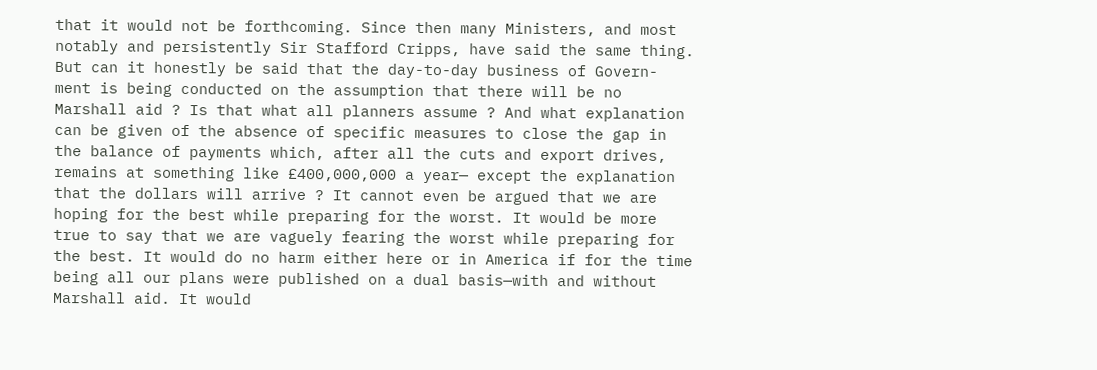that it would not be forthcoming. Since then many Ministers, and most notably and persistently Sir Stafford Cripps, have said the same thing. But can it honestly be said that the day-to-day business of Govern- ment is being conducted on the assumption that there will be no Marshall aid ? Is that what all planners assume ? And what explanation can be given of the absence of specific measures to close the gap in the balance of payments which, after all the cuts and export drives, remains at something like £400,000,000 a year— except the explanation that the dollars will arrive ? It cannot even be argued that we are hoping for the best while preparing for the worst. It would be more true to say that we are vaguely fearing the worst while preparing for the best. It would do no harm either here or in America if for the time being all our plans were published on a dual basis—with and without Marshall aid. It would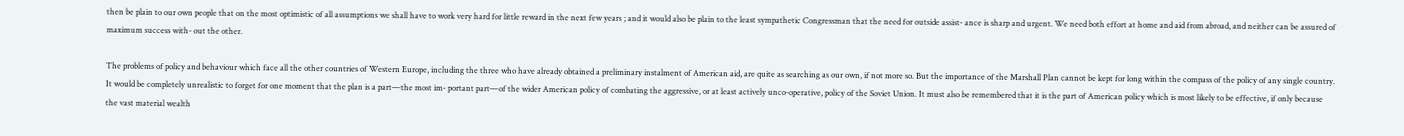then be plain to our own people that on the most optimistic of all assumptions we shall have to work very hard for little reward in the next few years ; and it would also be plain to the least sympathetic Congressman that the need for outside assist- ance is sharp and urgent. We need both effort at home and aid from abroad, and neither can be assured of maximum success with- out the other.

The problems of policy and behaviour which face all the other countries of Western Europe, including the three who have already obtained a preliminary instalment of American aid, are quite as searching as our own, if not more so. But the importance of the Marshall Plan cannot be kept for long within the compass of the policy of any single country. It would be completely unrealistic to forget for one moment that the plan is a part—the most im- portant part—of the wider American policy of combating the aggressive, or at least actively unco-operative, policy of the Soviet Union. It must also be remembered that it is the part of American policy which is most likely to be effective, if only because the vast material wealth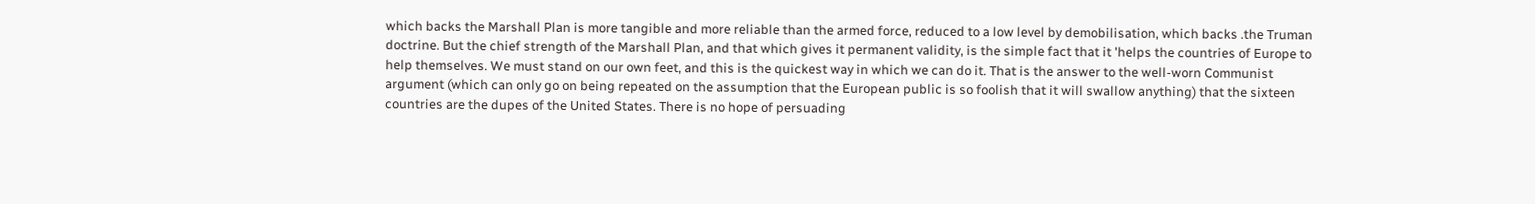which backs the Marshall Plan is more tangible and more reliable than the armed force, reduced to a low level by demobilisation, which backs .the Truman doctrine. But the chief strength of the Marshall Plan, and that which gives it permanent validity, is the simple fact that it 'helps the countries of Europe to help themselves. We must stand on our own feet, and this is the quickest way in which we can do it. That is the answer to the well-worn Communist argument (which can only go on being repeated on the assumption that the European public is so foolish that it will swallow anything) that the sixteen countries are the dupes of the United States. There is no hope of persuading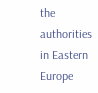the authorities in Eastern Europe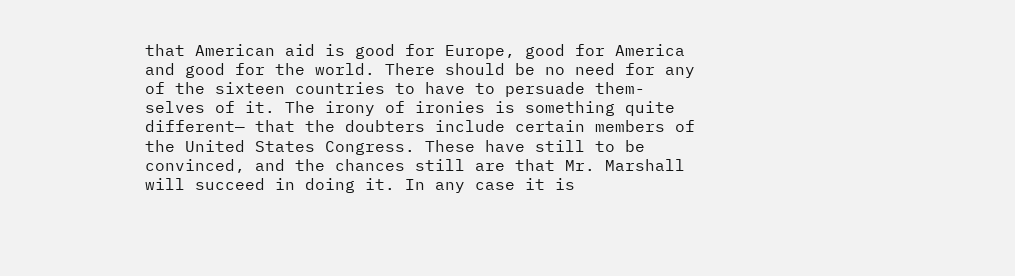that American aid is good for Europe, good for America and good for the world. There should be no need for any of the sixteen countries to have to persuade them- selves of it. The irony of ironies is something quite different— that the doubters include certain members of the United States Congress. These have still to be convinced, and the chances still are that Mr. Marshall will succeed in doing it. In any case it is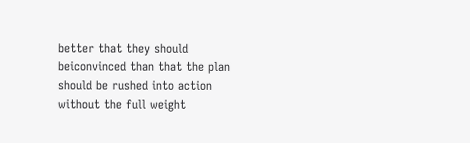better that they should beiconvinced than that the plan should be rushed into action without the full weight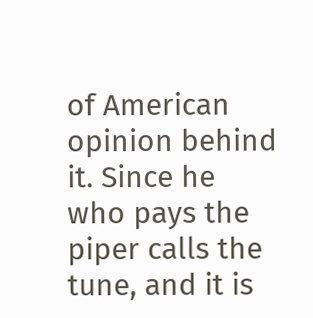of American opinion behind it. Since he who pays the piper calls the tune, and it is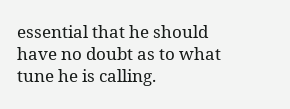essential that he should have no doubt as to what tune he is calling.